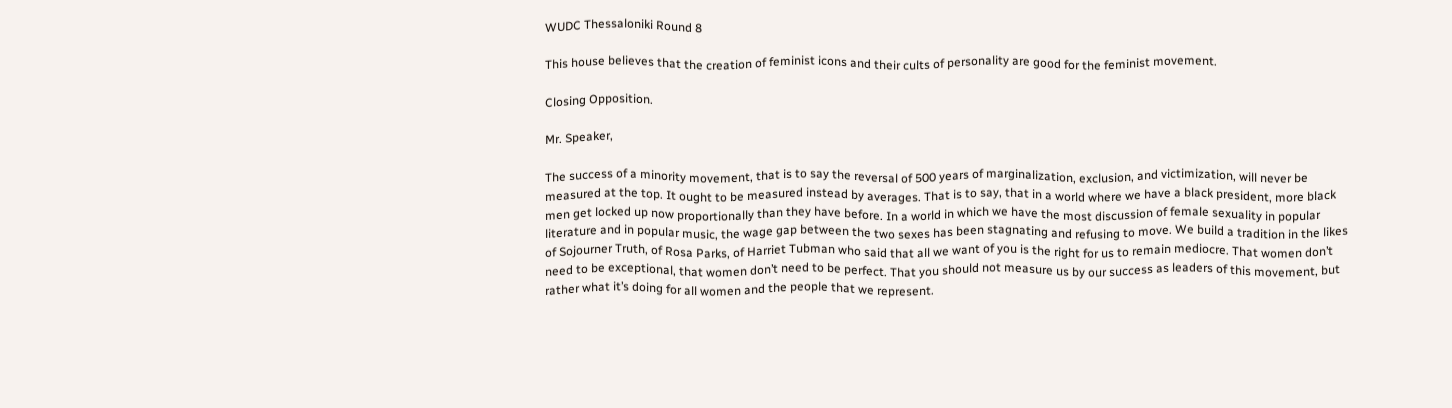WUDC Thessaloniki Round 8

This house believes that the creation of feminist icons and their cults of personality are good for the feminist movement.

Closing Opposition.

Mr. Speaker,

The success of a minority movement, that is to say the reversal of 500 years of marginalization, exclusion, and victimization, will never be measured at the top. It ought to be measured instead by averages. That is to say, that in a world where we have a black president, more black men get locked up now proportionally than they have before. In a world in which we have the most discussion of female sexuality in popular literature and in popular music, the wage gap between the two sexes has been stagnating and refusing to move. We build a tradition in the likes of Sojourner Truth, of Rosa Parks, of Harriet Tubman who said that all we want of you is the right for us to remain mediocre. That women don’t need to be exceptional, that women don’t need to be perfect. That you should not measure us by our success as leaders of this movement, but rather what it’s doing for all women and the people that we represent.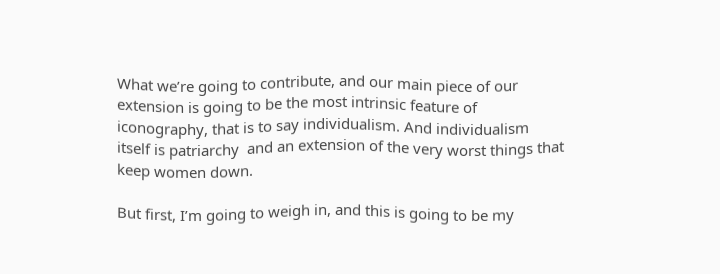What we’re going to contribute, and our main piece of our extension is going to be the most intrinsic feature of iconography, that is to say individualism. And individualism itself is patriarchy  and an extension of the very worst things that keep women down.

But first, I’m going to weigh in, and this is going to be my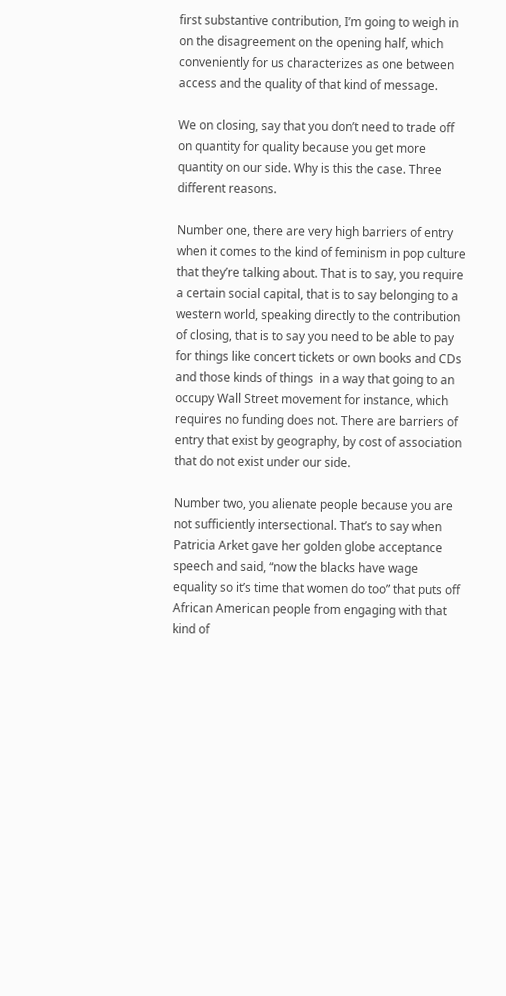first substantive contribution, I’m going to weigh in on the disagreement on the opening half, which conveniently for us characterizes as one between access and the quality of that kind of message.

We on closing, say that you don’t need to trade off on quantity for quality because you get more quantity on our side. Why is this the case. Three different reasons.

Number one, there are very high barriers of entry when it comes to the kind of feminism in pop culture that they’re talking about. That is to say, you require a certain social capital, that is to say belonging to a western world, speaking directly to the contribution of closing, that is to say you need to be able to pay for things like concert tickets or own books and CDs and those kinds of things  in a way that going to an occupy Wall Street movement for instance, which requires no funding does not. There are barriers of entry that exist by geography, by cost of association that do not exist under our side.

Number two, you alienate people because you are not sufficiently intersectional. That’s to say when Patricia Arket gave her golden globe acceptance speech and said, “now the blacks have wage equality so it’s time that women do too” that puts off African American people from engaging with that kind of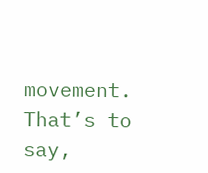movement. That’s to say,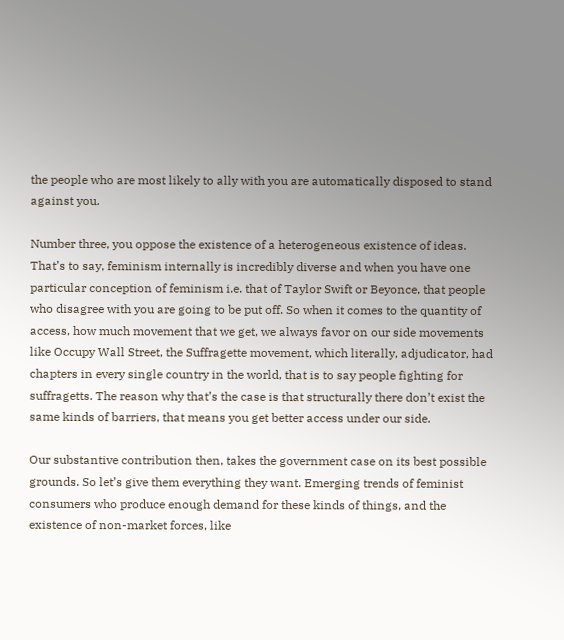the people who are most likely to ally with you are automatically disposed to stand against you.

Number three, you oppose the existence of a heterogeneous existence of ideas. That’s to say, feminism internally is incredibly diverse and when you have one particular conception of feminism i.e. that of Taylor Swift or Beyonce, that people who disagree with you are going to be put off. So when it comes to the quantity of access, how much movement that we get, we always favor on our side movements like Occupy Wall Street, the Suffragette movement, which literally, adjudicator, had chapters in every single country in the world, that is to say people fighting for suffragetts. The reason why that’s the case is that structurally there don’t exist the same kinds of barriers, that means you get better access under our side.

Our substantive contribution then, takes the government case on its best possible grounds. So let’s give them everything they want. Emerging trends of feminist consumers who produce enough demand for these kinds of things, and the existence of non-market forces, like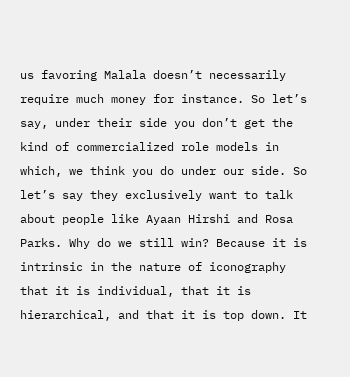us favoring Malala doesn’t necessarily require much money for instance. So let’s say, under their side you don’t get the kind of commercialized role models in which, we think you do under our side. So let’s say they exclusively want to talk about people like Ayaan Hirshi and Rosa Parks. Why do we still win? Because it is intrinsic in the nature of iconography that it is individual, that it is hierarchical, and that it is top down. It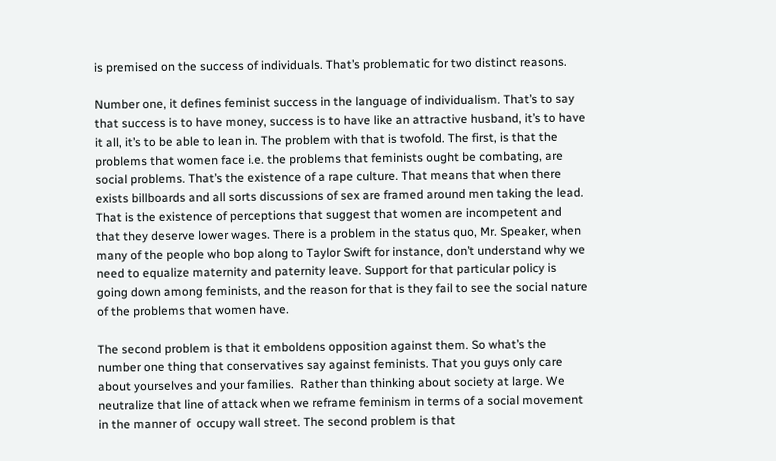is premised on the success of individuals. That’s problematic for two distinct reasons.

Number one, it defines feminist success in the language of individualism. That’s to say that success is to have money, success is to have like an attractive husband, it’s to have it all, it’s to be able to lean in. The problem with that is twofold. The first, is that the problems that women face i.e. the problems that feminists ought be combating, are social problems. That’s the existence of a rape culture. That means that when there exists billboards and all sorts discussions of sex are framed around men taking the lead. That is the existence of perceptions that suggest that women are incompetent and that they deserve lower wages. There is a problem in the status quo, Mr. Speaker, when many of the people who bop along to Taylor Swift for instance, don’t understand why we need to equalize maternity and paternity leave. Support for that particular policy is going down among feminists, and the reason for that is they fail to see the social nature of the problems that women have.

The second problem is that it emboldens opposition against them. So what’s the number one thing that conservatives say against feminists. That you guys only care about yourselves and your families.  Rather than thinking about society at large. We neutralize that line of attack when we reframe feminism in terms of a social movement in the manner of  occupy wall street. The second problem is that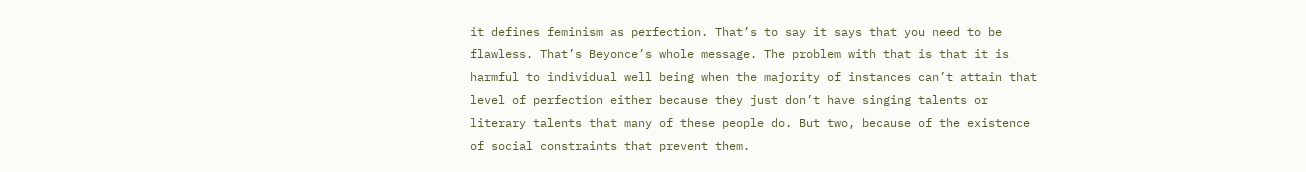it defines feminism as perfection. That’s to say it says that you need to be flawless. That’s Beyonce’s whole message. The problem with that is that it is harmful to individual well being when the majority of instances can’t attain that level of perfection either because they just don’t have singing talents or literary talents that many of these people do. But two, because of the existence of social constraints that prevent them.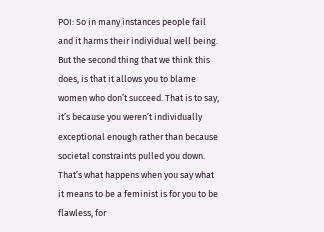POI: So in many instances people fail and it harms their individual well being. But the second thing that we think this does, is that it allows you to blame women who don’t succeed. That is to say, it’s because you weren’t individually exceptional enough rather than because societal constraints pulled you down. That’s what happens when you say what it means to be a feminist is for you to be flawless, for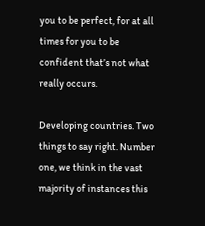you to be perfect, for at all times for you to be confident that’s not what really occurs.

Developing countries. Two things to say right. Number one, we think in the vast majority of instances this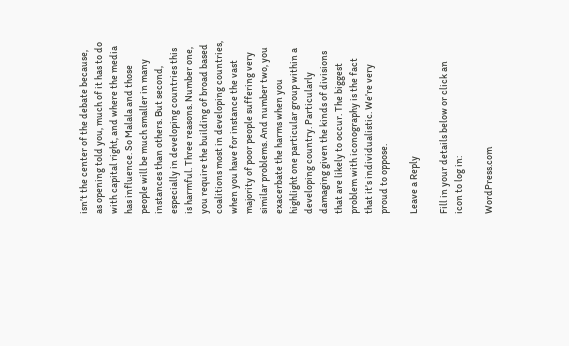isn’t the center of the debate because, as opening told you, much of it has to do with capital right, and where the media has influence. So Malala and those people will be much smaller in many instances than others. But second, especially in developing countries this is harmful. Three reasons. Number one, you require the building of broad based coalitions most in developing countries, when you have for instance the vast majority of poor people suffering very similar problems. And number two, you exacerbate the harms when you highlight one particular group within a developing country. Particularly damaging given the kinds of divisions that are likely to occur. The biggest problem with iconography is the fact that it’s individualistic. We’re very proud to oppose.

Leave a Reply

Fill in your details below or click an icon to log in:

WordPress.com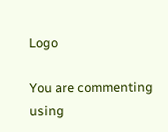Logo

You are commenting using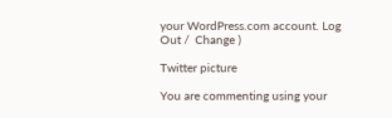your WordPress.com account. Log Out /  Change )

Twitter picture

You are commenting using your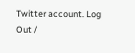Twitter account. Log Out /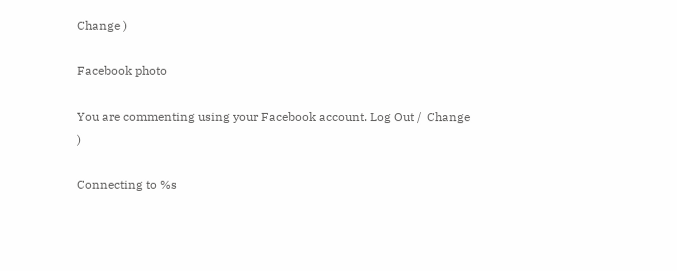Change )

Facebook photo

You are commenting using your Facebook account. Log Out /  Change )

Connecting to %s